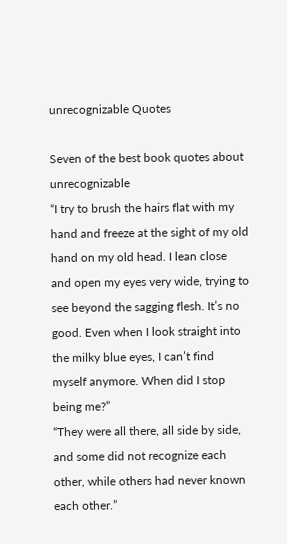unrecognizable Quotes

Seven of the best book quotes about unrecognizable
“I try to brush the hairs flat with my hand and freeze at the sight of my old hand on my old head. I lean close and open my eyes very wide, trying to see beyond the sagging flesh. It’s no good. Even when I look straight into the milky blue eyes, I can’t find myself anymore. When did I stop being me?”
“They were all there, all side by side, and some did not recognize each other, while others had never known each other.”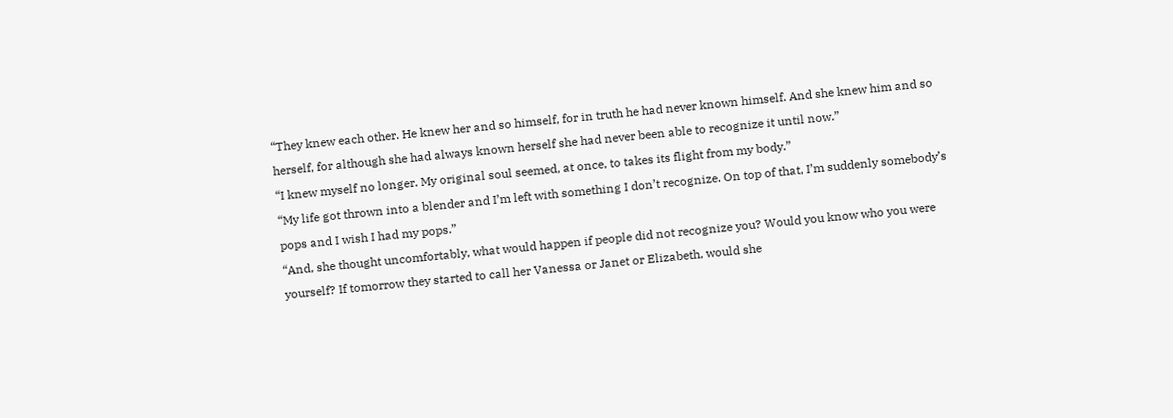“They knew each other. He knew her and so himself, for in truth he had never known himself. And she knew him and so herself, for although she had always known herself she had never been able to recognize it until now.”
“I knew myself no longer. My original soul seemed, at once, to takes its flight from my body.”
“My life got thrown into a blender and I’m left with something I don’t recognize. On top of that, I’m suddenly somebody’s pops and I wish I had my pops.”
“And, she thought uncomfortably, what would happen if people did not recognize you? Would you know who you were yourself? If tomorrow they started to call her Vanessa or Janet or Elizabeth, would she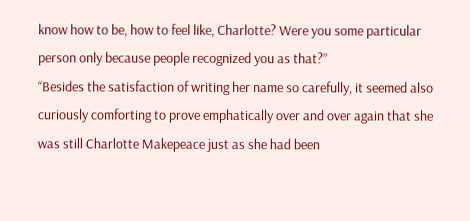know how to be, how to feel like, Charlotte? Were you some particular person only because people recognized you as that?”
“Besides the satisfaction of writing her name so carefully, it seemed also curiously comforting to prove emphatically over and over again that she was still Charlotte Makepeace just as she had been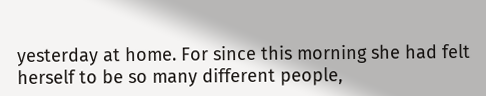yesterday at home. For since this morning she had felt herself to be so many different people,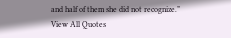and half of them she did not recognize.”
View All Quotes